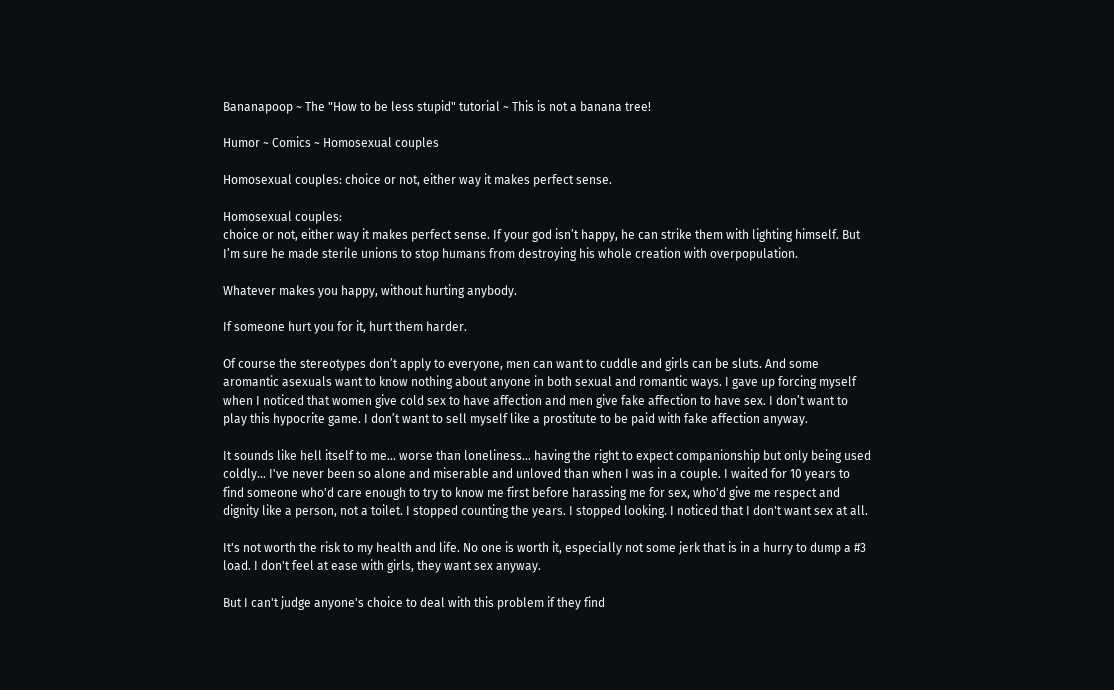Bananapoop ~ The "How to be less stupid" tutorial ~ This is not a banana tree!

Humor ~ Comics ~ Homosexual couples

Homosexual couples: choice or not, either way it makes perfect sense.

Homosexual couples:
choice or not, either way it makes perfect sense. If your god isn’t happy, he can strike them with lighting himself. But I’m sure he made sterile unions to stop humans from destroying his whole creation with overpopulation.

Whatever makes you happy, without hurting anybody.

If someone hurt you for it, hurt them harder.

Of course the stereotypes don’t apply to everyone, men can want to cuddle and girls can be sluts. And some aromantic asexuals want to know nothing about anyone in both sexual and romantic ways. I gave up forcing myself when I noticed that women give cold sex to have affection and men give fake affection to have sex. I don’t want to play this hypocrite game. I don’t want to sell myself like a prostitute to be paid with fake affection anyway.

It sounds like hell itself to me... worse than loneliness... having the right to expect companionship but only being used coldly... I've never been so alone and miserable and unloved than when I was in a couple. I waited for 10 years to find someone who'd care enough to try to know me first before harassing me for sex, who'd give me respect and dignity like a person, not a toilet. I stopped counting the years. I stopped looking. I noticed that I don't want sex at all.

It's not worth the risk to my health and life. No one is worth it, especially not some jerk that is in a hurry to dump a #3 load. I don't feel at ease with girls, they want sex anyway.

But I can't judge anyone's choice to deal with this problem if they find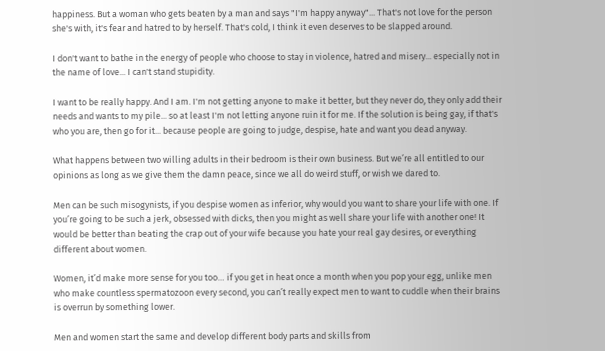happiness. But a woman who gets beaten by a man and says "I'm happy anyway"... That's not love for the person she's with, it's fear and hatred to by herself. That's cold, I think it even deserves to be slapped around.

I don't want to bathe in the energy of people who choose to stay in violence, hatred and misery... especially not in the name of love... I can't stand stupidity.

I want to be really happy. And I am. I'm not getting anyone to make it better, but they never do, they only add their needs and wants to my pile... so at least I'm not letting anyone ruin it for me. If the solution is being gay, if that's who you are, then go for it... because people are going to judge, despise, hate and want you dead anyway.

What happens between two willing adults in their bedroom is their own business. But we’re all entitled to our opinions as long as we give them the damn peace, since we all do weird stuff, or wish we dared to.

Men can be such misogynists, if you despise women as inferior, why would you want to share your life with one. If you’re going to be such a jerk, obsessed with dicks, then you might as well share your life with another one! It would be better than beating the crap out of your wife because you hate your real gay desires, or everything different about women.

Women, it’d make more sense for you too… if you get in heat once a month when you pop your egg, unlike men who make countless spermatozoon every second, you can’t really expect men to want to cuddle when their brains is overrun by something lower.

Men and women start the same and develop different body parts and skills from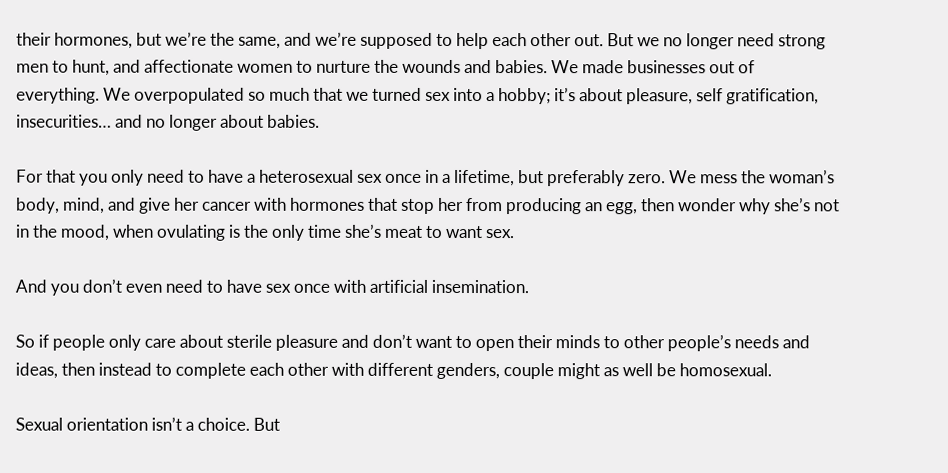their hormones, but we’re the same, and we’re supposed to help each other out. But we no longer need strong men to hunt, and affectionate women to nurture the wounds and babies. We made businesses out of everything. We overpopulated so much that we turned sex into a hobby; it’s about pleasure, self gratification, insecurities… and no longer about babies.

For that you only need to have a heterosexual sex once in a lifetime, but preferably zero. We mess the woman’s body, mind, and give her cancer with hormones that stop her from producing an egg, then wonder why she’s not in the mood, when ovulating is the only time she’s meat to want sex.

And you don’t even need to have sex once with artificial insemination.

So if people only care about sterile pleasure and don’t want to open their minds to other people’s needs and ideas, then instead to complete each other with different genders, couple might as well be homosexual.

Sexual orientation isn’t a choice. But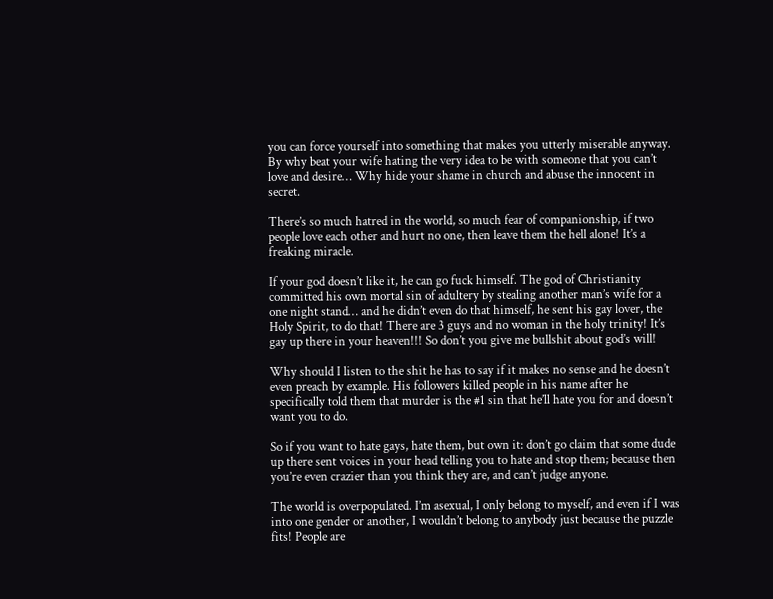you can force yourself into something that makes you utterly miserable anyway. By why beat your wife hating the very idea to be with someone that you can’t love and desire… Why hide your shame in church and abuse the innocent in secret.

There’s so much hatred in the world, so much fear of companionship, if two people love each other and hurt no one, then leave them the hell alone! It’s a freaking miracle.

If your god doesn’t like it, he can go fuck himself. The god of Christianity committed his own mortal sin of adultery by stealing another man’s wife for a one night stand… and he didn’t even do that himself, he sent his gay lover, the Holy Spirit, to do that! There are 3 guys and no woman in the holy trinity! It’s gay up there in your heaven!!! So don’t you give me bullshit about god’s will!

Why should I listen to the shit he has to say if it makes no sense and he doesn’t even preach by example. His followers killed people in his name after he specifically told them that murder is the #1 sin that he’ll hate you for and doesn’t want you to do.

So if you want to hate gays, hate them, but own it: don’t go claim that some dude up there sent voices in your head telling you to hate and stop them; because then you’re even crazier than you think they are, and can’t judge anyone.

The world is overpopulated. I’m asexual, I only belong to myself, and even if I was into one gender or another, I wouldn’t belong to anybody just because the puzzle fits! People are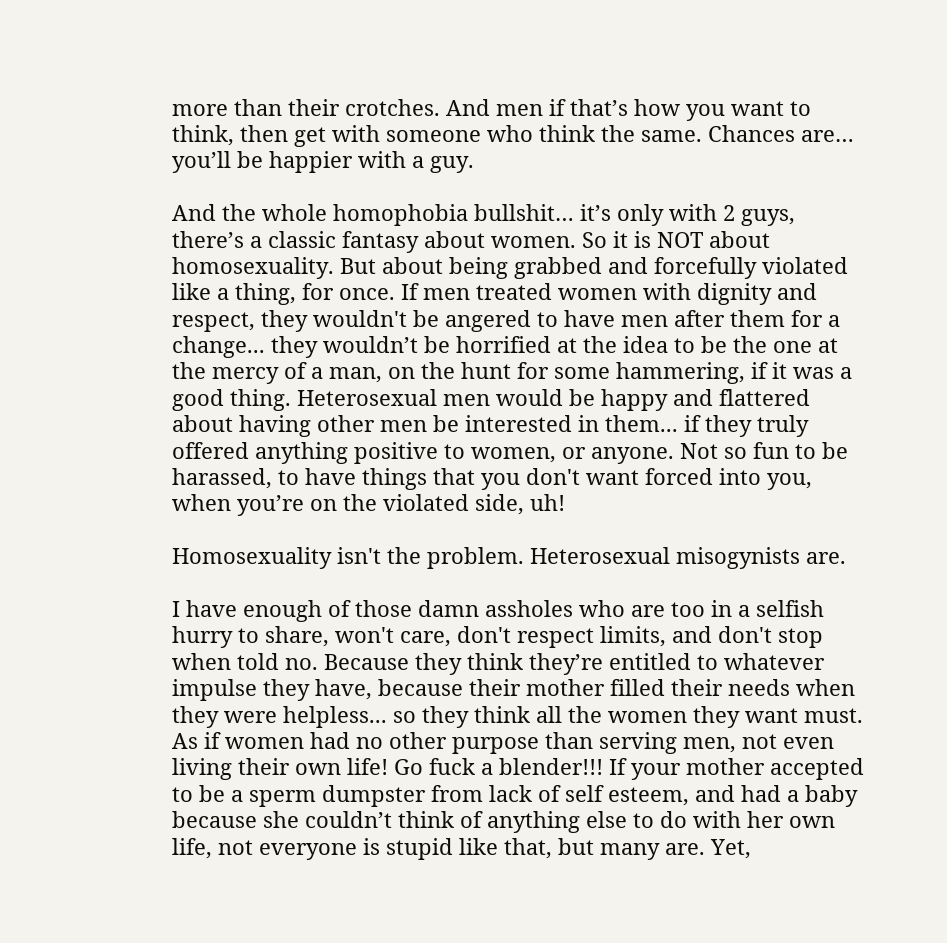more than their crotches. And men if that’s how you want to think, then get with someone who think the same. Chances are… you’ll be happier with a guy.

And the whole homophobia bullshit… it’s only with 2 guys, there’s a classic fantasy about women. So it is NOT about homosexuality. But about being grabbed and forcefully violated like a thing, for once. If men treated women with dignity and respect, they wouldn't be angered to have men after them for a change... they wouldn’t be horrified at the idea to be the one at the mercy of a man, on the hunt for some hammering, if it was a good thing. Heterosexual men would be happy and flattered about having other men be interested in them... if they truly offered anything positive to women, or anyone. Not so fun to be harassed, to have things that you don't want forced into you, when you’re on the violated side, uh!

Homosexuality isn't the problem. Heterosexual misogynists are.

I have enough of those damn assholes who are too in a selfish hurry to share, won't care, don't respect limits, and don't stop when told no. Because they think they’re entitled to whatever impulse they have, because their mother filled their needs when they were helpless... so they think all the women they want must. As if women had no other purpose than serving men, not even living their own life! Go fuck a blender!!! If your mother accepted to be a sperm dumpster from lack of self esteem, and had a baby because she couldn’t think of anything else to do with her own life, not everyone is stupid like that, but many are. Yet,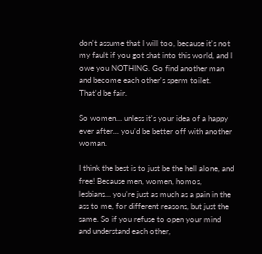don't assume that I will too, because it's not my fault if you got shat into this world, and I owe you NOTHING. Go find another man and become each other's sperm toilet. That'd be fair.

So women… unless it's your idea of a happy ever after... you’d be better off with another woman.

I think the best is to just be the hell alone, and free! Because men, women, homos, lesbians… you’re just as much as a pain in the ass to me, for different reasons, but just the same. So if you refuse to open your mind and understand each other,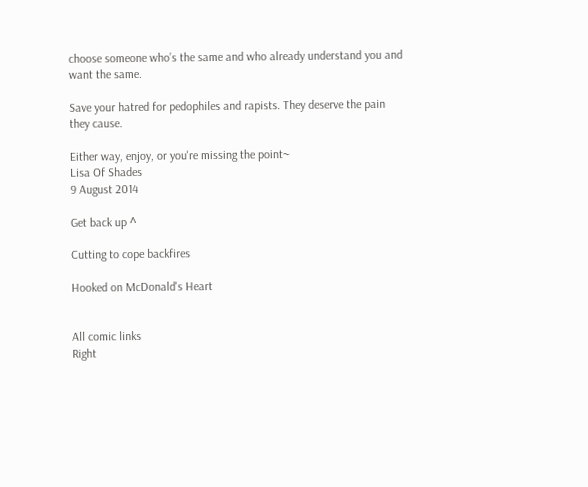choose someone who’s the same and who already understand you and want the same.

Save your hatred for pedophiles and rapists. They deserve the pain they cause.

Either way, enjoy, or you're missing the point~
Lisa Of Shades
9 August 2014

Get back up ^

Cutting to cope backfires

Hooked on McDonald's Heart


All comic links
Right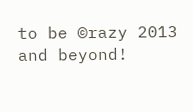to be ©razy 2013 and beyond!